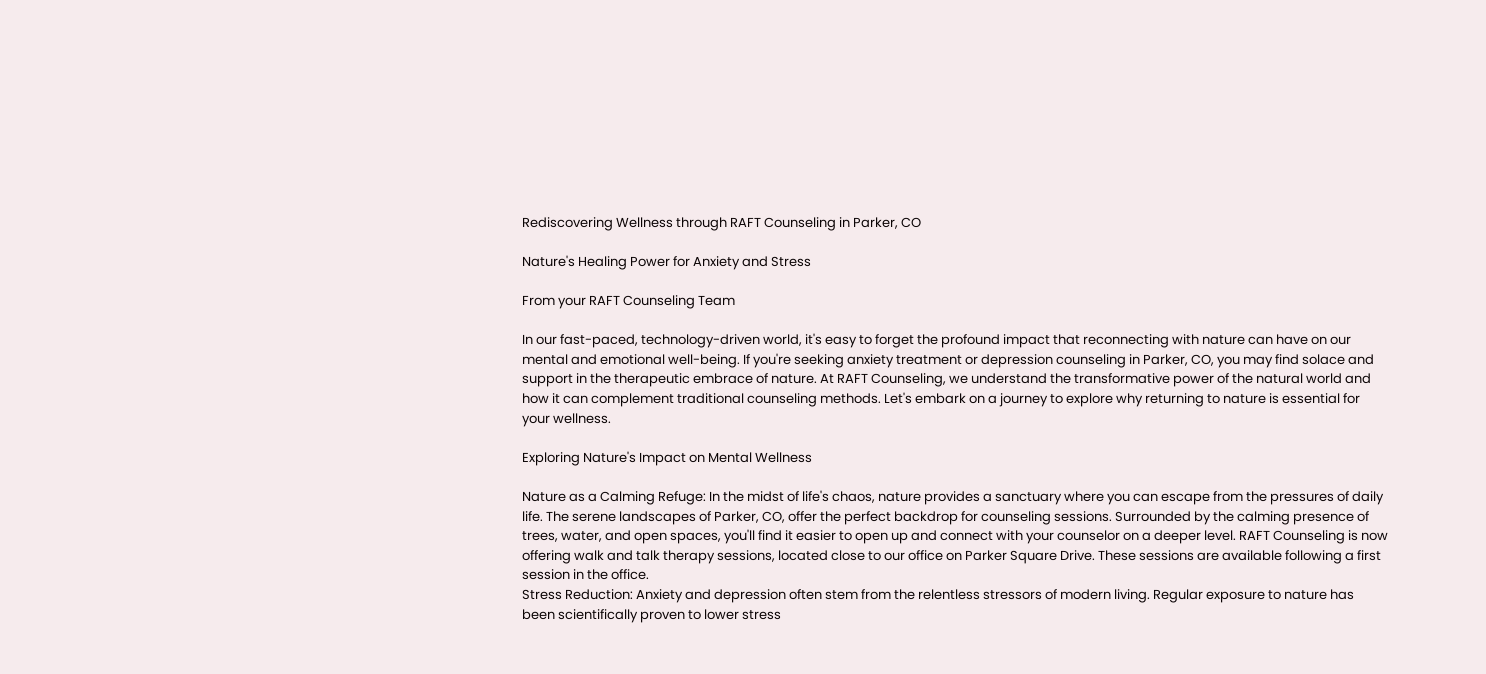Rediscovering Wellness through RAFT Counseling in Parker, CO

Nature's Healing Power for Anxiety and Stress

From your RAFT Counseling Team

In our fast-paced, technology-driven world, it's easy to forget the profound impact that reconnecting with nature can have on our mental and emotional well-being. If you're seeking anxiety treatment or depression counseling in Parker, CO, you may find solace and support in the therapeutic embrace of nature. At RAFT Counseling, we understand the transformative power of the natural world and how it can complement traditional counseling methods. Let's embark on a journey to explore why returning to nature is essential for your wellness.

Exploring Nature's Impact on Mental Wellness

Nature as a Calming Refuge: In the midst of life's chaos, nature provides a sanctuary where you can escape from the pressures of daily life. The serene landscapes of Parker, CO, offer the perfect backdrop for counseling sessions. Surrounded by the calming presence of trees, water, and open spaces, you'll find it easier to open up and connect with your counselor on a deeper level. RAFT Counseling is now offering walk and talk therapy sessions, located close to our office on Parker Square Drive. These sessions are available following a first session in the office.
Stress Reduction: Anxiety and depression often stem from the relentless stressors of modern living. Regular exposure to nature has been scientifically proven to lower stress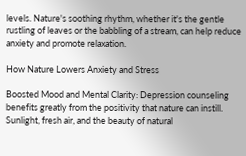levels. Nature's soothing rhythm, whether it's the gentle rustling of leaves or the babbling of a stream, can help reduce anxiety and promote relaxation.

How Nature Lowers Anxiety and Stress

Boosted Mood and Mental Clarity: Depression counseling benefits greatly from the positivity that nature can instill. Sunlight, fresh air, and the beauty of natural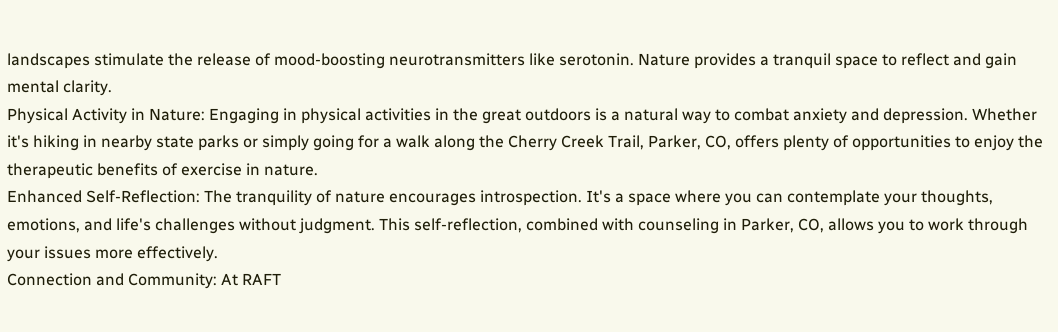landscapes stimulate the release of mood-boosting neurotransmitters like serotonin. Nature provides a tranquil space to reflect and gain mental clarity.
Physical Activity in Nature: Engaging in physical activities in the great outdoors is a natural way to combat anxiety and depression. Whether it's hiking in nearby state parks or simply going for a walk along the Cherry Creek Trail, Parker, CO, offers plenty of opportunities to enjoy the therapeutic benefits of exercise in nature.
Enhanced Self-Reflection: The tranquility of nature encourages introspection. It's a space where you can contemplate your thoughts, emotions, and life's challenges without judgment. This self-reflection, combined with counseling in Parker, CO, allows you to work through your issues more effectively.
Connection and Community: At RAFT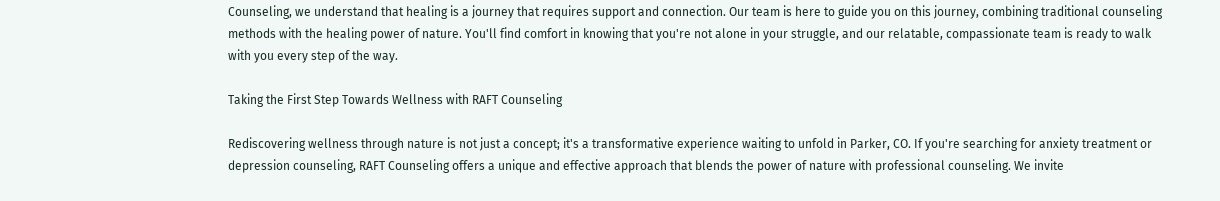Counseling, we understand that healing is a journey that requires support and connection. Our team is here to guide you on this journey, combining traditional counseling methods with the healing power of nature. You'll find comfort in knowing that you're not alone in your struggle, and our relatable, compassionate team is ready to walk with you every step of the way.

Taking the First Step Towards Wellness with RAFT Counseling

Rediscovering wellness through nature is not just a concept; it's a transformative experience waiting to unfold in Parker, CO. If you're searching for anxiety treatment or depression counseling, RAFT Counseling offers a unique and effective approach that blends the power of nature with professional counseling. We invite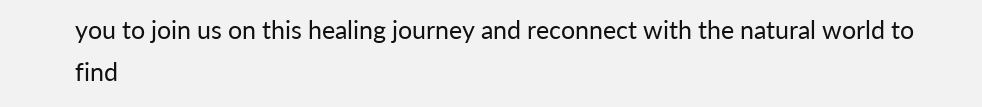you to join us on this healing journey and reconnect with the natural world to find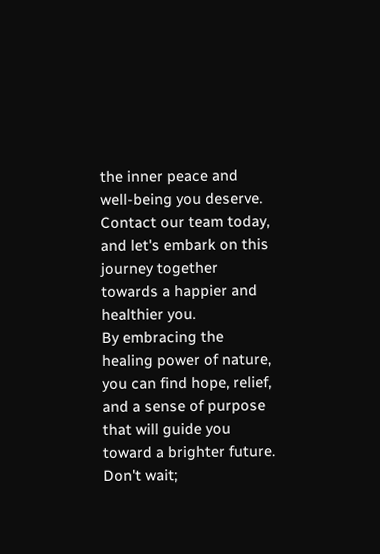the inner peace and well-being you deserve. Contact our team today, and let's embark on this journey together towards a happier and healthier you.
By embracing the healing power of nature, you can find hope, relief, and a sense of purpose that will guide you toward a brighter future. Don't wait;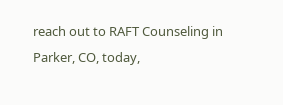reach out to RAFT Counseling in Parker, CO, today,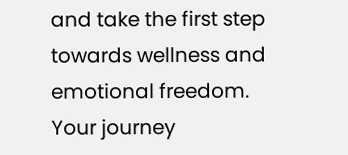and take the first step towards wellness and emotional freedom. Your journey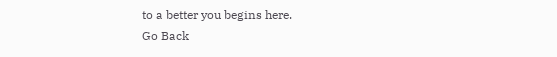to a better you begins here.
Go Back